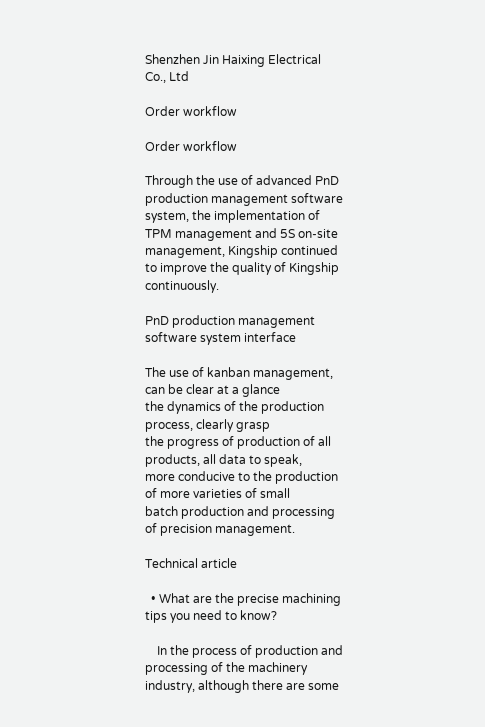Shenzhen Jin Haixing Electrical Co., Ltd

Order workflow

Order workflow

Through the use of advanced PnD production management software system, the implementation of TPM management and 5S on-site management, Kingship continued to improve the quality of Kingship continuously.

PnD production management
software system interface

The use of kanban management, can be clear at a glance
the dynamics of the production process, clearly grasp
the progress of production of all products, all data to speak,
more conducive to the production of more varieties of small
batch production and processing of precision management.

Technical article

  • What are the precise machining tips you need to know?

    In the process of production and processing of the machinery industry, although there are some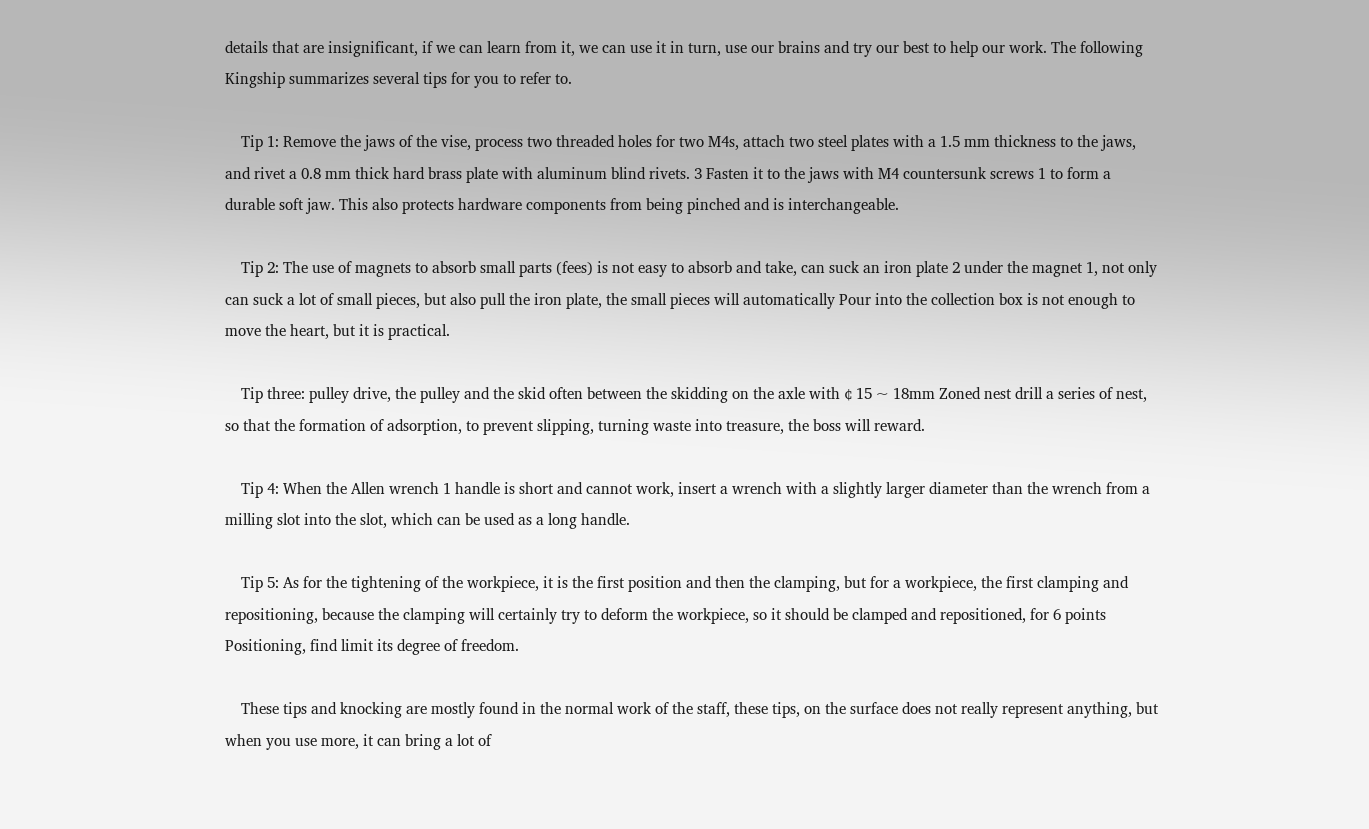details that are insignificant, if we can learn from it, we can use it in turn, use our brains and try our best to help our work. The following Kingship summarizes several tips for you to refer to.

    Tip 1: Remove the jaws of the vise, process two threaded holes for two M4s, attach two steel plates with a 1.5 mm thickness to the jaws, and rivet a 0.8 mm thick hard brass plate with aluminum blind rivets. 3 Fasten it to the jaws with M4 countersunk screws 1 to form a durable soft jaw. This also protects hardware components from being pinched and is interchangeable.

    Tip 2: The use of magnets to absorb small parts (fees) is not easy to absorb and take, can suck an iron plate 2 under the magnet 1, not only can suck a lot of small pieces, but also pull the iron plate, the small pieces will automatically Pour into the collection box is not enough to move the heart, but it is practical.

    Tip three: pulley drive, the pulley and the skid often between the skidding on the axle with ¢ 15 ~ 18mm Zoned nest drill a series of nest, so that the formation of adsorption, to prevent slipping, turning waste into treasure, the boss will reward.

    Tip 4: When the Allen wrench 1 handle is short and cannot work, insert a wrench with a slightly larger diameter than the wrench from a milling slot into the slot, which can be used as a long handle.

    Tip 5: As for the tightening of the workpiece, it is the first position and then the clamping, but for a workpiece, the first clamping and repositioning, because the clamping will certainly try to deform the workpiece, so it should be clamped and repositioned, for 6 points Positioning, find limit its degree of freedom.

    These tips and knocking are mostly found in the normal work of the staff, these tips, on the surface does not really represent anything, but when you use more, it can bring a lot of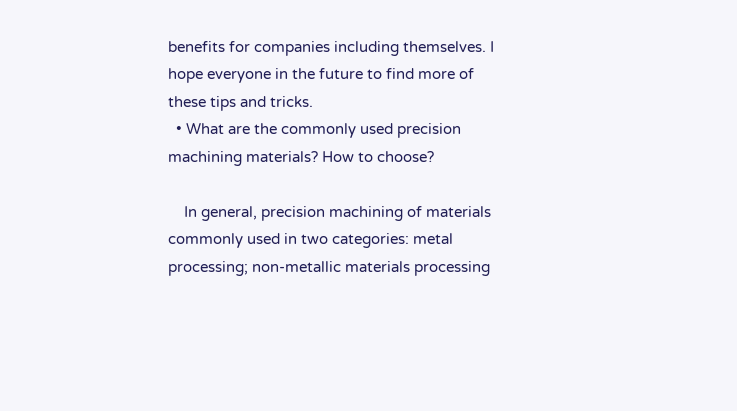benefits for companies including themselves. I hope everyone in the future to find more of these tips and tricks.
  • What are the commonly used precision machining materials? How to choose?

    In general, precision machining of materials commonly used in two categories: metal processing; non-metallic materials processing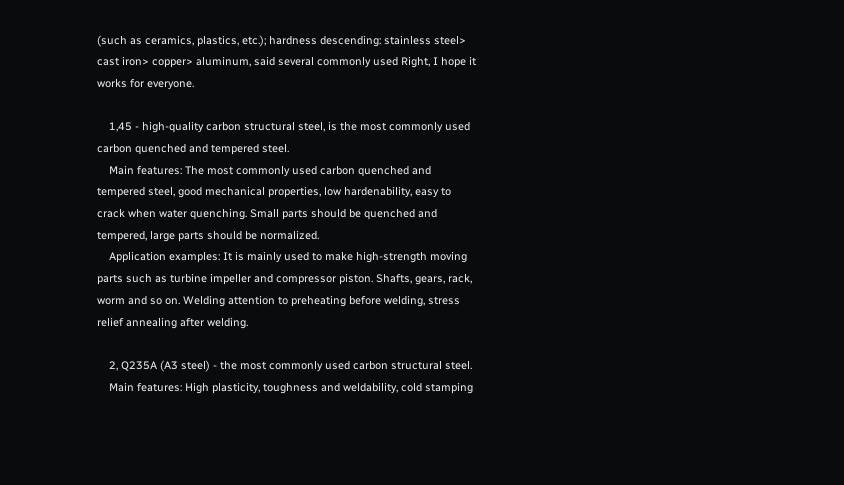(such as ceramics, plastics, etc.); hardness descending: stainless steel> cast iron> copper> aluminum, said several commonly used Right, I hope it works for everyone.

    1,45 - high-quality carbon structural steel, is the most commonly used carbon quenched and tempered steel.
    Main features: The most commonly used carbon quenched and tempered steel, good mechanical properties, low hardenability, easy to crack when water quenching. Small parts should be quenched and tempered, large parts should be normalized.
    Application examples: It is mainly used to make high-strength moving parts such as turbine impeller and compressor piston. Shafts, gears, rack, worm and so on. Welding attention to preheating before welding, stress relief annealing after welding.

    2, Q235A (A3 steel) - the most commonly used carbon structural steel.
    Main features: High plasticity, toughness and weldability, cold stamping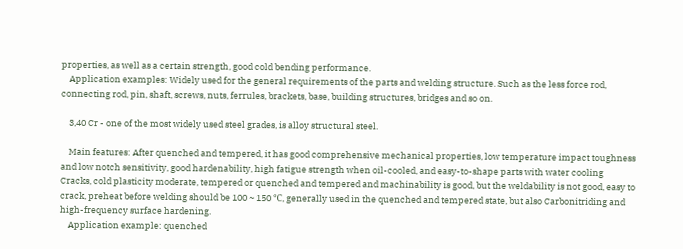properties, as well as a certain strength, good cold bending performance.
    Application examples: Widely used for the general requirements of the parts and welding structure. Such as the less force rod, connecting rod, pin, shaft, screws, nuts, ferrules, brackets, base, building structures, bridges and so on.

    3,40 Cr - one of the most widely used steel grades, is alloy structural steel.

    Main features: After quenched and tempered, it has good comprehensive mechanical properties, low temperature impact toughness and low notch sensitivity, good hardenability, high fatigue strength when oil-cooled, and easy-to-shape parts with water cooling Cracks, cold plasticity moderate, tempered or quenched and tempered and machinability is good, but the weldability is not good, easy to crack, preheat before welding should be 100 ~ 150 ℃, generally used in the quenched and tempered state, but also Carbonitriding and high-frequency surface hardening.
    Application example: quenched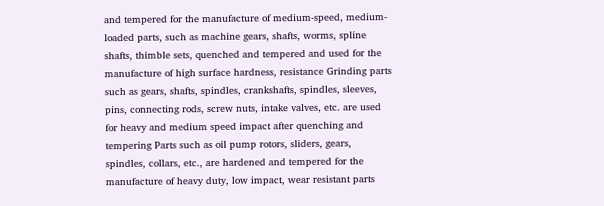and tempered for the manufacture of medium-speed, medium-loaded parts, such as machine gears, shafts, worms, spline shafts, thimble sets, quenched and tempered and used for the manufacture of high surface hardness, resistance Grinding parts such as gears, shafts, spindles, crankshafts, spindles, sleeves, pins, connecting rods, screw nuts, intake valves, etc. are used for heavy and medium speed impact after quenching and tempering Parts such as oil pump rotors, sliders, gears, spindles, collars, etc., are hardened and tempered for the manufacture of heavy duty, low impact, wear resistant parts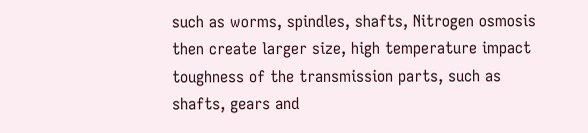such as worms, spindles, shafts, Nitrogen osmosis then create larger size, high temperature impact toughness of the transmission parts, such as shafts, gears and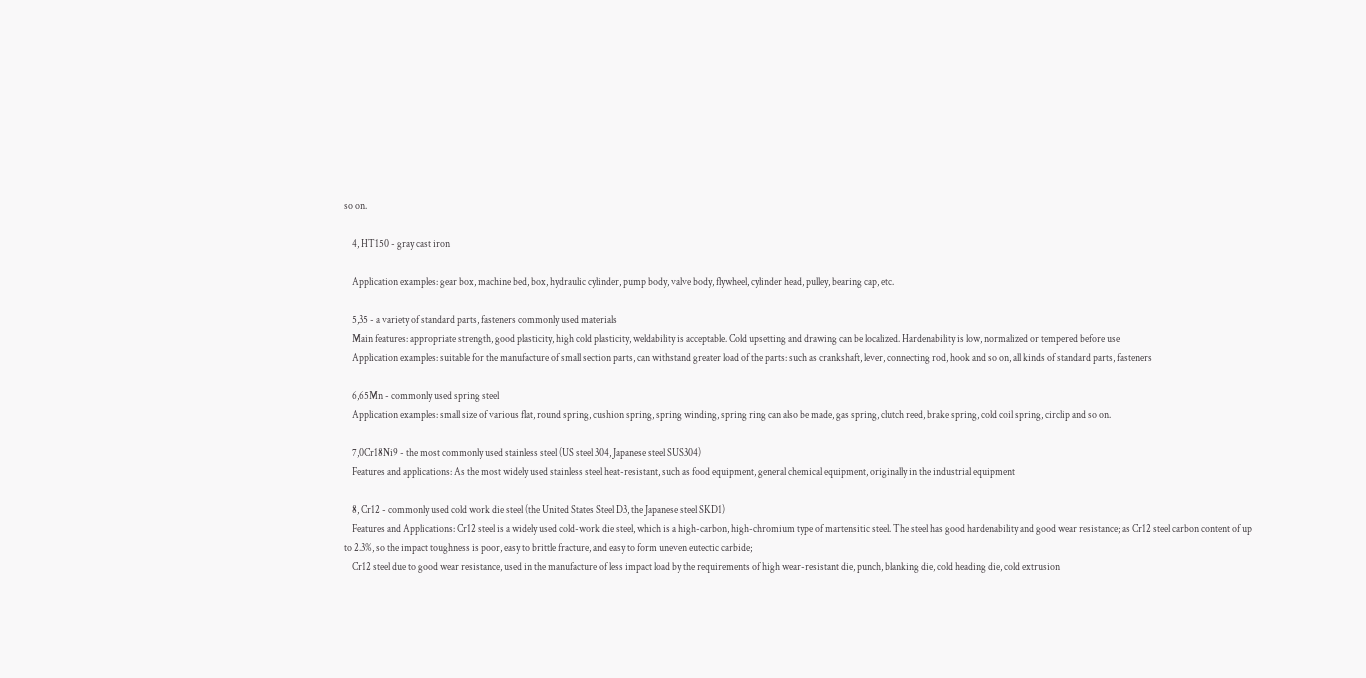so on.

    4, HT150 - gray cast iron

    Application examples: gear box, machine bed, box, hydraulic cylinder, pump body, valve body, flywheel, cylinder head, pulley, bearing cap, etc.

    5,35 - a variety of standard parts, fasteners commonly used materials
    Main features: appropriate strength, good plasticity, high cold plasticity, weldability is acceptable. Cold upsetting and drawing can be localized. Hardenability is low, normalized or tempered before use
    Application examples: suitable for the manufacture of small section parts, can withstand greater load of the parts: such as crankshaft, lever, connecting rod, hook and so on, all kinds of standard parts, fasteners

    6,65Mn - commonly used spring steel
    Application examples: small size of various flat, round spring, cushion spring, spring winding, spring ring can also be made, gas spring, clutch reed, brake spring, cold coil spring, circlip and so on.

    7,0Cr18Ni9 - the most commonly used stainless steel (US steel 304, Japanese steel SUS304)
    Features and applications: As the most widely used stainless steel heat-resistant, such as food equipment, general chemical equipment, originally in the industrial equipment

    8, Cr12 - commonly used cold work die steel (the United States Steel D3, the Japanese steel SKD1)
    Features and Applications: Cr12 steel is a widely used cold-work die steel, which is a high-carbon, high-chromium type of martensitic steel. The steel has good hardenability and good wear resistance; as Cr12 steel carbon content of up to 2.3%, so the impact toughness is poor, easy to brittle fracture, and easy to form uneven eutectic carbide;
    Cr12 steel due to good wear resistance, used in the manufacture of less impact load by the requirements of high wear-resistant die, punch, blanking die, cold heading die, cold extrusion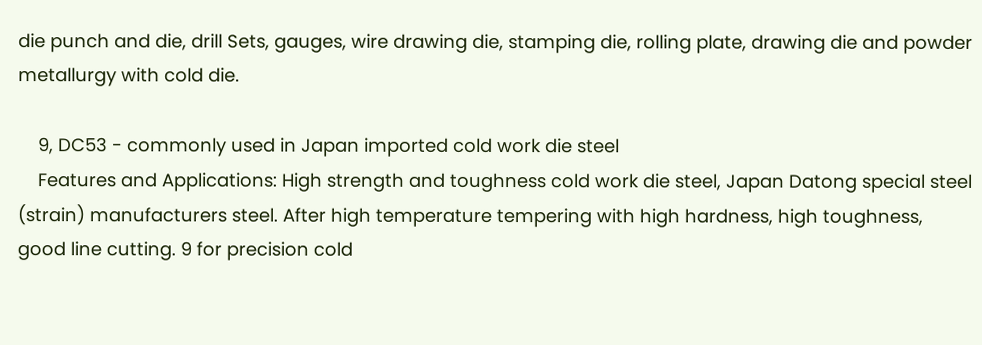die punch and die, drill Sets, gauges, wire drawing die, stamping die, rolling plate, drawing die and powder metallurgy with cold die.

    9, DC53 - commonly used in Japan imported cold work die steel
    Features and Applications: High strength and toughness cold work die steel, Japan Datong special steel (strain) manufacturers steel. After high temperature tempering with high hardness, high toughness, good line cutting. 9 for precision cold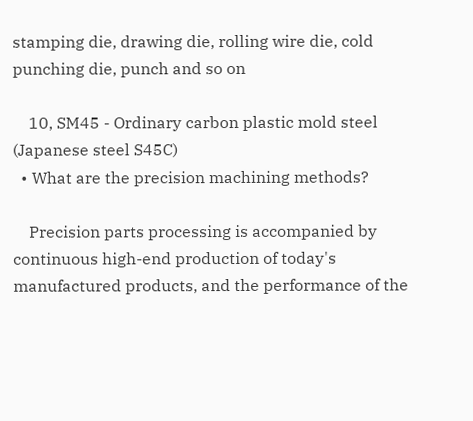stamping die, drawing die, rolling wire die, cold punching die, punch and so on

    10, SM45 - Ordinary carbon plastic mold steel (Japanese steel S45C)
  • What are the precision machining methods?

    Precision parts processing is accompanied by continuous high-end production of today's manufactured products, and the performance of the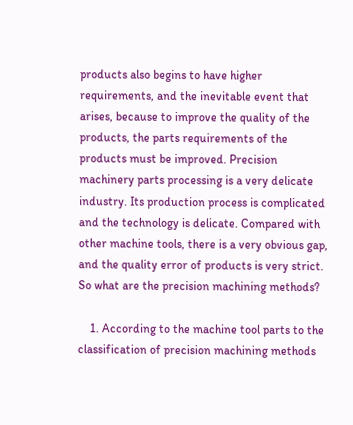products also begins to have higher requirements, and the inevitable event that arises, because to improve the quality of the products, the parts requirements of the products must be improved. Precision machinery parts processing is a very delicate industry. Its production process is complicated and the technology is delicate. Compared with other machine tools, there is a very obvious gap, and the quality error of products is very strict. So what are the precision machining methods?

    1. According to the machine tool parts to the classification of precision machining methods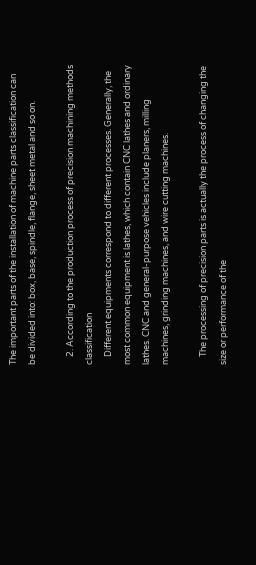The important parts of the installation of machine parts classification can be divided into: box, base, spindle, flange, sheet metal and so on.

    2. According to the production process of precision machining methods classification
    Different equipments correspond to different processes. Generally, the most common equipment is lathes, which contain CNC lathes and ordinary lathes. CNC and general-purpose vehicles include planers, milling machines, grinding machines, and wire cutting machines.

    The processing of precision parts is actually the process of changing the size or performance of the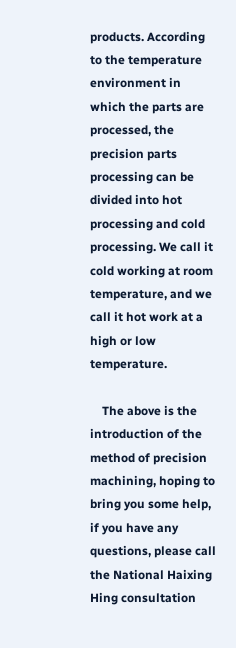products. According to the temperature environment in which the parts are processed, the precision parts processing can be divided into hot processing and cold processing. We call it cold working at room temperature, and we call it hot work at a high or low temperature.

    The above is the introduction of the method of precision machining, hoping to bring you some help, if you have any questions, please call the National Haixing Hing consultation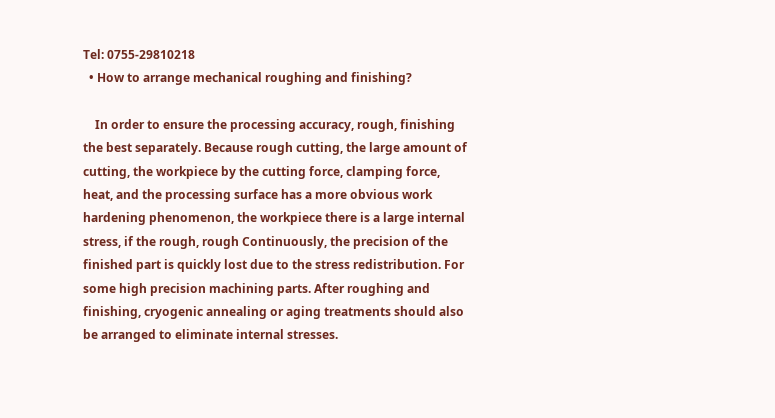Tel: 0755-29810218
  • How to arrange mechanical roughing and finishing?

    In order to ensure the processing accuracy, rough, finishing the best separately. Because rough cutting, the large amount of cutting, the workpiece by the cutting force, clamping force, heat, and the processing surface has a more obvious work hardening phenomenon, the workpiece there is a large internal stress, if the rough, rough Continuously, the precision of the finished part is quickly lost due to the stress redistribution. For some high precision machining parts. After roughing and finishing, cryogenic annealing or aging treatments should also be arranged to eliminate internal stresses.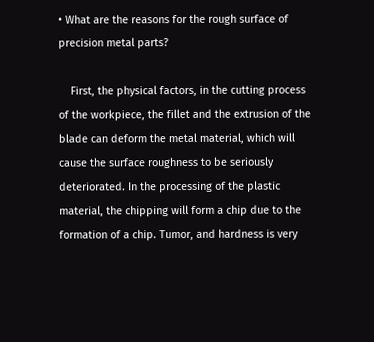• What are the reasons for the rough surface of precision metal parts?

    First, the physical factors, in the cutting process of the workpiece, the fillet and the extrusion of the blade can deform the metal material, which will cause the surface roughness to be seriously deteriorated. In the processing of the plastic material, the chipping will form a chip due to the formation of a chip. Tumor, and hardness is very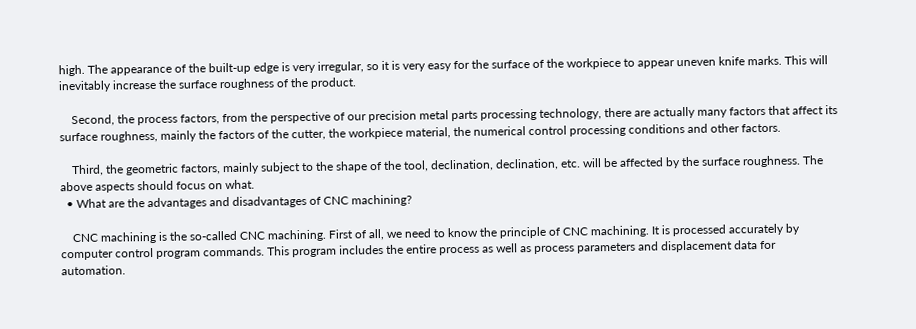high. The appearance of the built-up edge is very irregular, so it is very easy for the surface of the workpiece to appear uneven knife marks. This will inevitably increase the surface roughness of the product.

    Second, the process factors, from the perspective of our precision metal parts processing technology, there are actually many factors that affect its surface roughness, mainly the factors of the cutter, the workpiece material, the numerical control processing conditions and other factors.

    Third, the geometric factors, mainly subject to the shape of the tool, declination, declination, etc. will be affected by the surface roughness. The above aspects should focus on what.
  • What are the advantages and disadvantages of CNC machining?

    CNC machining is the so-called CNC machining. First of all, we need to know the principle of CNC machining. It is processed accurately by computer control program commands. This program includes the entire process as well as process parameters and displacement data for automation.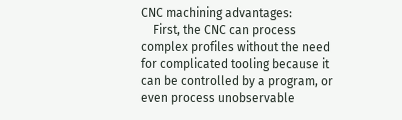CNC machining advantages:
    First, the CNC can process complex profiles without the need for complicated tooling because it can be controlled by a program, or even process unobservable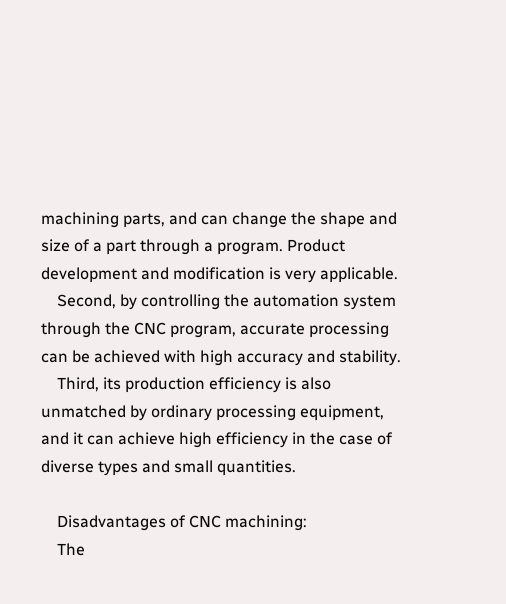machining parts, and can change the shape and size of a part through a program. Product development and modification is very applicable.
    Second, by controlling the automation system through the CNC program, accurate processing can be achieved with high accuracy and stability.
    Third, its production efficiency is also unmatched by ordinary processing equipment, and it can achieve high efficiency in the case of diverse types and small quantities.

    Disadvantages of CNC machining:
    The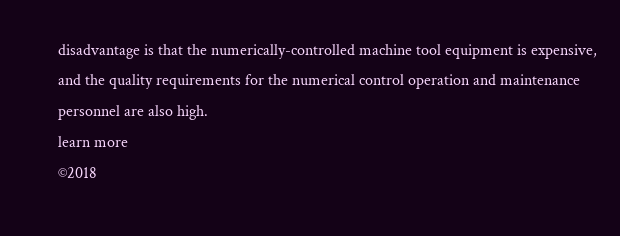disadvantage is that the numerically-controlled machine tool equipment is expensive, and the quality requirements for the numerical control operation and maintenance personnel are also high.
learn more
©2018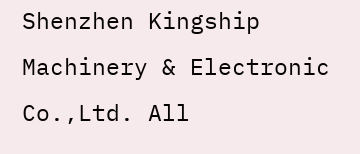Shenzhen Kingship Machinery & Electronic Co.,Ltd. All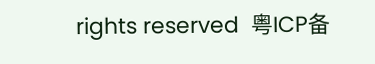rights reserved  粤ICP备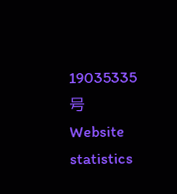19035335号
Website statistics